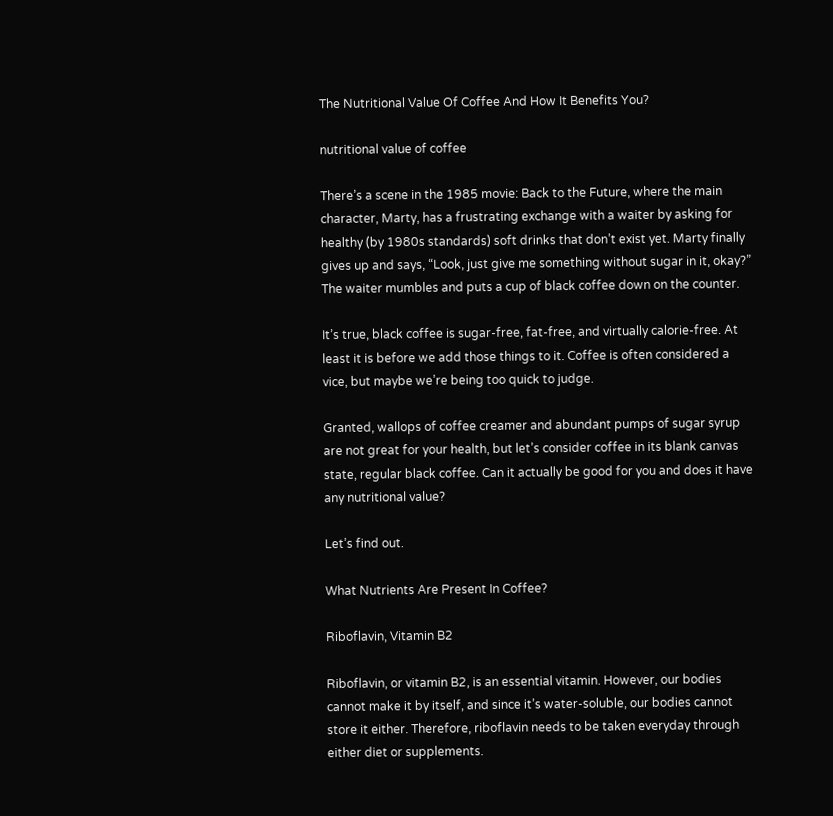The Nutritional Value Of Coffee And How It Benefits You?

nutritional value of coffee

There’s a scene in the 1985 movie: Back to the Future, where the main character, Marty, has a frustrating exchange with a waiter by asking for healthy (by 1980s standards) soft drinks that don’t exist yet. Marty finally gives up and says, “Look, just give me something without sugar in it, okay?” The waiter mumbles and puts a cup of black coffee down on the counter.

It’s true, black coffee is sugar-free, fat-free, and virtually calorie-free. At least it is before we add those things to it. Coffee is often considered a vice, but maybe we’re being too quick to judge.

Granted, wallops of coffee creamer and abundant pumps of sugar syrup are not great for your health, but let’s consider coffee in its blank canvas state, regular black coffee. Can it actually be good for you and does it have any nutritional value?

Let’s find out.

What Nutrients Are Present In Coffee?

Riboflavin, Vitamin B2

Riboflavin, or vitamin B2, is an essential vitamin. However, our bodies cannot make it by itself, and since it’s water-soluble, our bodies cannot store it either. Therefore, riboflavin needs to be taken everyday through either diet or supplements.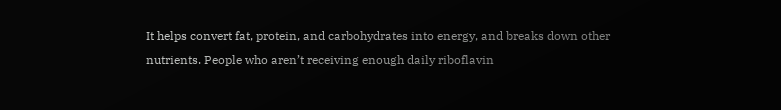It helps convert fat, protein, and carbohydrates into energy, and breaks down other nutrients. People who aren’t receiving enough daily riboflavin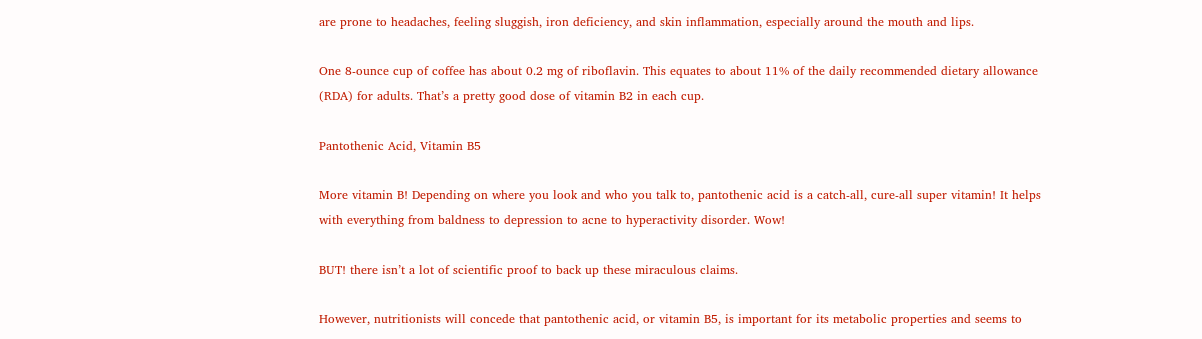are prone to headaches, feeling sluggish, iron deficiency, and skin inflammation, especially around the mouth and lips.

One 8-ounce cup of coffee has about 0.2 mg of riboflavin. This equates to about 11% of the daily recommended dietary allowance (RDA) for adults. That’s a pretty good dose of vitamin B2 in each cup.

Pantothenic Acid, Vitamin B5

More vitamin B! Depending on where you look and who you talk to, pantothenic acid is a catch-all, cure-all super vitamin! It helps with everything from baldness to depression to acne to hyperactivity disorder. Wow!

BUT! there isn’t a lot of scientific proof to back up these miraculous claims.

However, nutritionists will concede that pantothenic acid, or vitamin B5, is important for its metabolic properties and seems to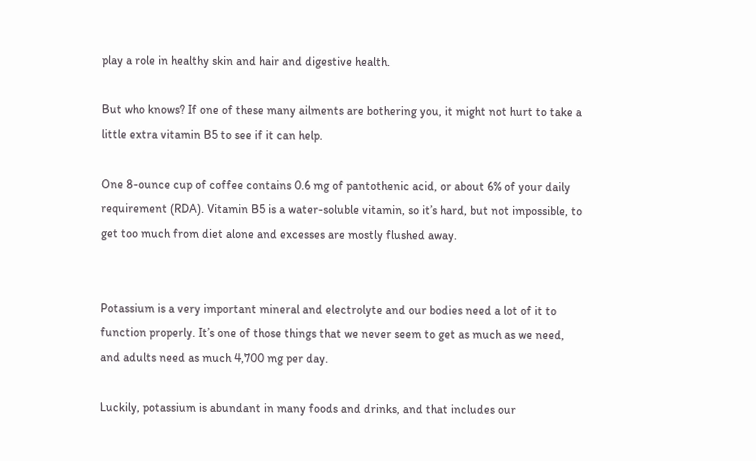play a role in healthy skin and hair and digestive health.

But who knows? If one of these many ailments are bothering you, it might not hurt to take a little extra vitamin B5 to see if it can help.

One 8-ounce cup of coffee contains 0.6 mg of pantothenic acid, or about 6% of your daily requirement (RDA). Vitamin B5 is a water-soluble vitamin, so it’s hard, but not impossible, to get too much from diet alone and excesses are mostly flushed away.


Potassium is a very important mineral and electrolyte and our bodies need a lot of it to function properly. It’s one of those things that we never seem to get as much as we need, and adults need as much 4,700 mg per day.

Luckily, potassium is abundant in many foods and drinks, and that includes our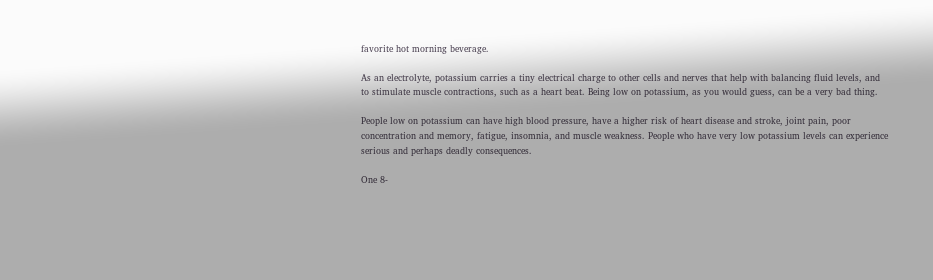favorite hot morning beverage.

As an electrolyte, potassium carries a tiny electrical charge to other cells and nerves that help with balancing fluid levels, and to stimulate muscle contractions, such as a heart beat. Being low on potassium, as you would guess, can be a very bad thing.

People low on potassium can have high blood pressure, have a higher risk of heart disease and stroke, joint pain, poor concentration and memory, fatigue, insomnia, and muscle weakness. People who have very low potassium levels can experience serious and perhaps deadly consequences.

One 8-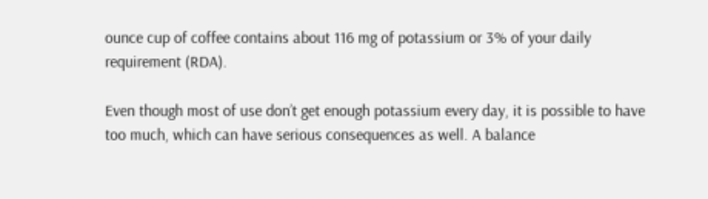ounce cup of coffee contains about 116 mg of potassium or 3% of your daily requirement (RDA).

Even though most of use don’t get enough potassium every day, it is possible to have too much, which can have serious consequences as well. A balance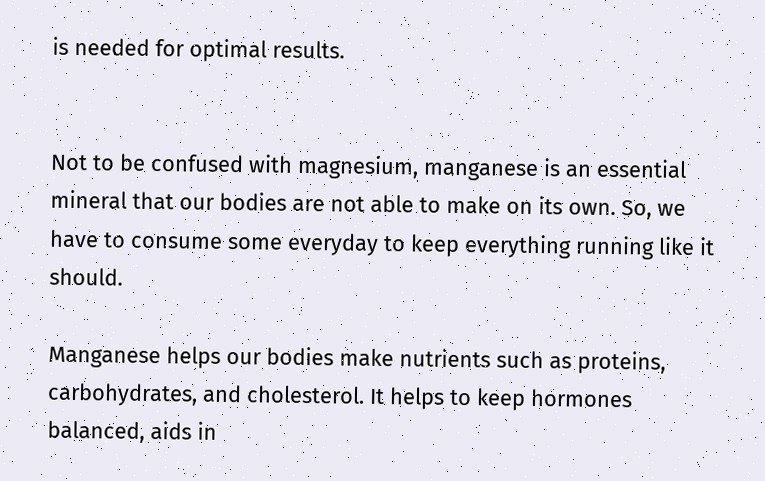is needed for optimal results.


Not to be confused with magnesium, manganese is an essential mineral that our bodies are not able to make on its own. So, we have to consume some everyday to keep everything running like it should.

Manganese helps our bodies make nutrients such as proteins, carbohydrates, and cholesterol. It helps to keep hormones balanced, aids in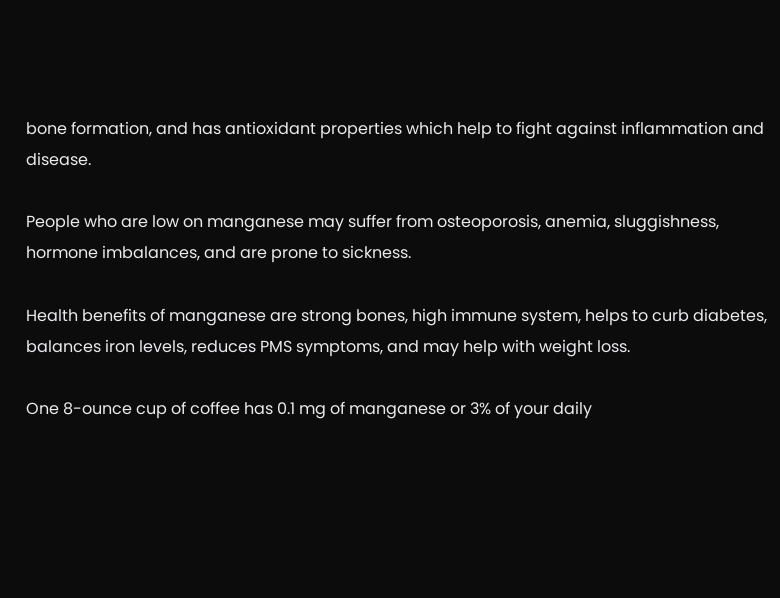bone formation, and has antioxidant properties which help to fight against inflammation and disease.

People who are low on manganese may suffer from osteoporosis, anemia, sluggishness, hormone imbalances, and are prone to sickness.

Health benefits of manganese are strong bones, high immune system, helps to curb diabetes, balances iron levels, reduces PMS symptoms, and may help with weight loss.

One 8-ounce cup of coffee has 0.1 mg of manganese or 3% of your daily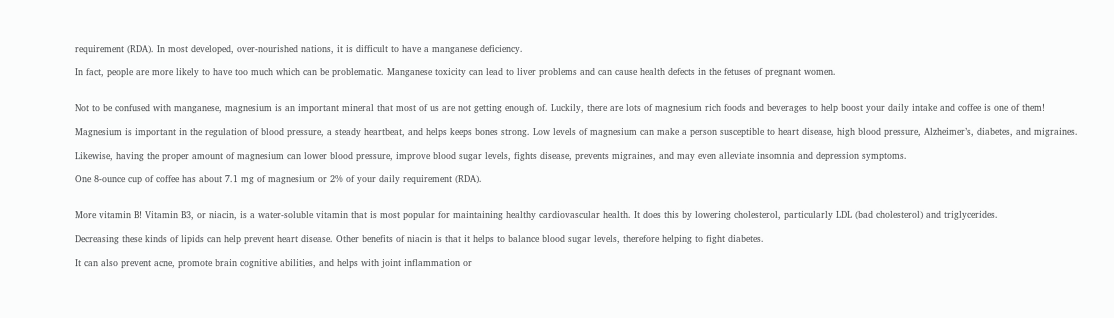requirement (RDA). In most developed, over-nourished nations, it is difficult to have a manganese deficiency.

In fact, people are more likely to have too much which can be problematic. Manganese toxicity can lead to liver problems and can cause health defects in the fetuses of pregnant women.


Not to be confused with manganese, magnesium is an important mineral that most of us are not getting enough of. Luckily, there are lots of magnesium rich foods and beverages to help boost your daily intake and coffee is one of them!

Magnesium is important in the regulation of blood pressure, a steady heartbeat, and helps keeps bones strong. Low levels of magnesium can make a person susceptible to heart disease, high blood pressure, Alzheimer’s, diabetes, and migraines.

Likewise, having the proper amount of magnesium can lower blood pressure, improve blood sugar levels, fights disease, prevents migraines, and may even alleviate insomnia and depression symptoms.

One 8-ounce cup of coffee has about 7.1 mg of magnesium or 2% of your daily requirement (RDA).


More vitamin B! Vitamin B3, or niacin, is a water-soluble vitamin that is most popular for maintaining healthy cardiovascular health. It does this by lowering cholesterol, particularly LDL (bad cholesterol) and triglycerides.

Decreasing these kinds of lipids can help prevent heart disease. Other benefits of niacin is that it helps to balance blood sugar levels, therefore helping to fight diabetes.

It can also prevent acne, promote brain cognitive abilities, and helps with joint inflammation or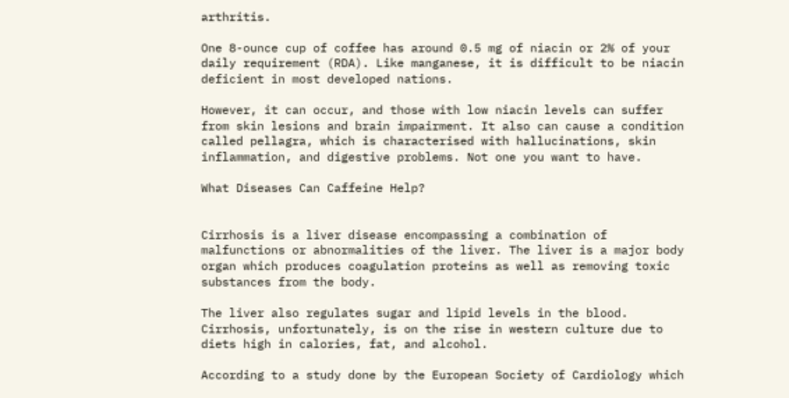arthritis.

One 8-ounce cup of coffee has around 0.5 mg of niacin or 2% of your daily requirement (RDA). Like manganese, it is difficult to be niacin deficient in most developed nations.

However, it can occur, and those with low niacin levels can suffer from skin lesions and brain impairment. It also can cause a condition called pellagra, which is characterised with hallucinations, skin inflammation, and digestive problems. Not one you want to have.

What Diseases Can Caffeine Help?


Cirrhosis is a liver disease encompassing a combination of malfunctions or abnormalities of the liver. The liver is a major body organ which produces coagulation proteins as well as removing toxic substances from the body.

The liver also regulates sugar and lipid levels in the blood. Cirrhosis, unfortunately, is on the rise in western culture due to diets high in calories, fat, and alcohol.

According to a study done by the European Society of Cardiology which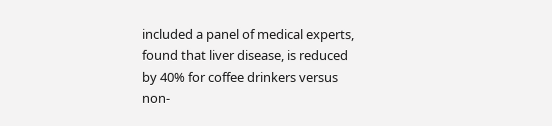included a panel of medical experts, found that liver disease, is reduced by 40% for coffee drinkers versus non-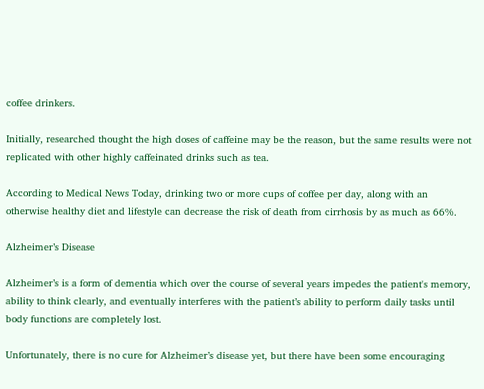coffee drinkers.

Initially, researched thought the high doses of caffeine may be the reason, but the same results were not replicated with other highly caffeinated drinks such as tea.

According to Medical News Today, drinking two or more cups of coffee per day, along with an otherwise healthy diet and lifestyle can decrease the risk of death from cirrhosis by as much as 66%.

Alzheimer’s Disease

Alzheimer’s is a form of dementia which over the course of several years impedes the patient's memory, ability to think clearly, and eventually interferes with the patient’s ability to perform daily tasks until body functions are completely lost.

Unfortunately, there is no cure for Alzheimer’s disease yet, but there have been some encouraging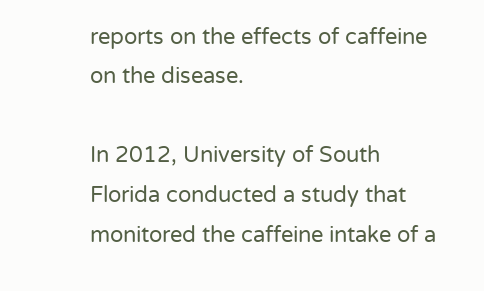reports on the effects of caffeine on the disease.

In 2012, University of South Florida conducted a study that monitored the caffeine intake of a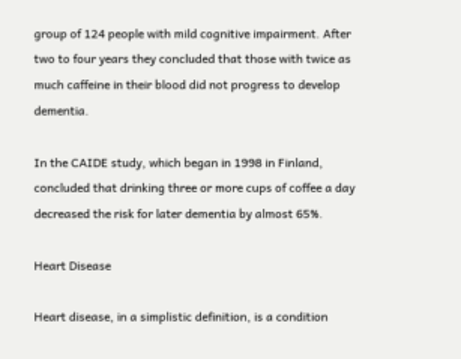group of 124 people with mild cognitive impairment. After two to four years they concluded that those with twice as much caffeine in their blood did not progress to develop dementia.

In the CAIDE study, which began in 1998 in Finland, concluded that drinking three or more cups of coffee a day decreased the risk for later dementia by almost 65%.

Heart Disease

Heart disease, in a simplistic definition, is a condition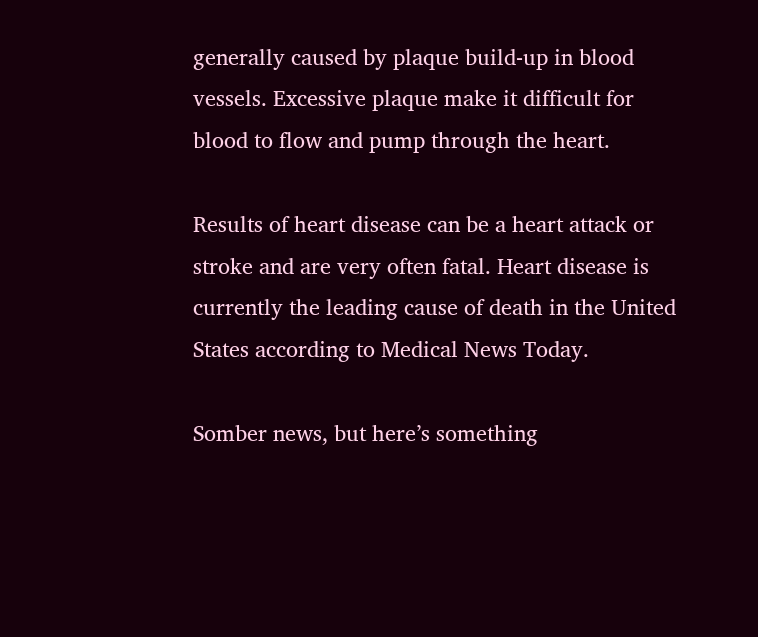generally caused by plaque build-up in blood vessels. Excessive plaque make it difficult for blood to flow and pump through the heart.

Results of heart disease can be a heart attack or stroke and are very often fatal. Heart disease is currently the leading cause of death in the United States according to Medical News Today.

Somber news, but here’s something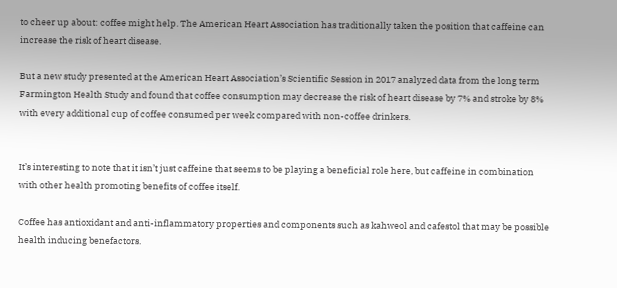to cheer up about: coffee might help. The American Heart Association has traditionally taken the position that caffeine can increase the risk of heart disease.

But a new study presented at the American Heart Association’s Scientific Session in 2017 analyzed data from the long term Farmington Health Study and found that coffee consumption may decrease the risk of heart disease by 7% and stroke by 8% with every additional cup of coffee consumed per week compared with non-coffee drinkers.


It’s interesting to note that it isn’t just caffeine that seems to be playing a beneficial role here, but caffeine in combination with other health promoting benefits of coffee itself.

Coffee has antioxidant and anti-inflammatory properties and components such as kahweol and cafestol that may be possible health inducing benefactors.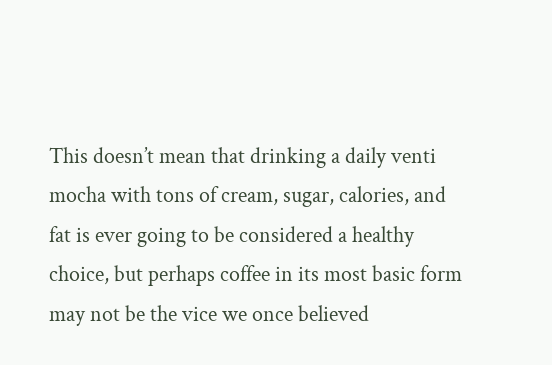This doesn’t mean that drinking a daily venti mocha with tons of cream, sugar, calories, and fat is ever going to be considered a healthy choice, but perhaps coffee in its most basic form may not be the vice we once believed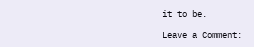it to be.

Leave a Comment: